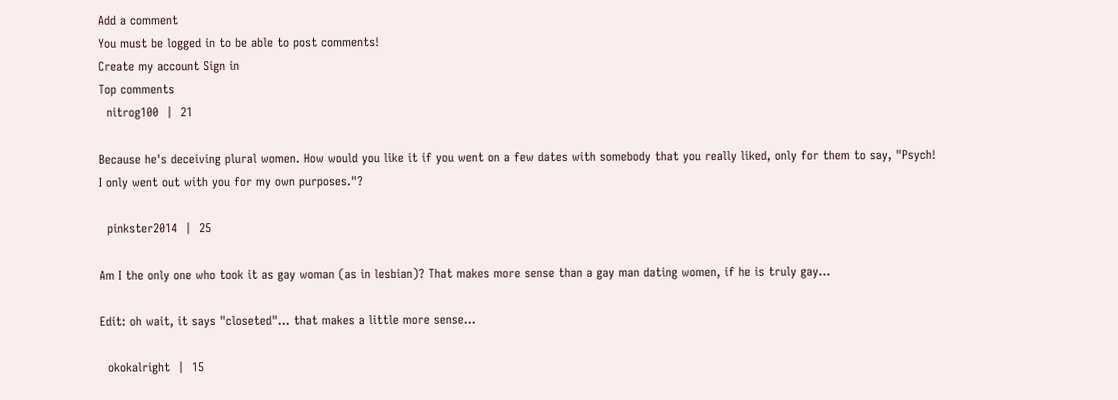Add a comment
You must be logged in to be able to post comments!
Create my account Sign in
Top comments
  nitrog100  |  21

Because he's deceiving plural women. How would you like it if you went on a few dates with somebody that you really liked, only for them to say, "Psych! I only went out with you for my own purposes."?

  pinkster2014  |  25

Am I the only one who took it as gay woman (as in lesbian)? That makes more sense than a gay man dating women, if he is truly gay...

Edit: oh wait, it says "closeted"... that makes a little more sense...

  okokalright  |  15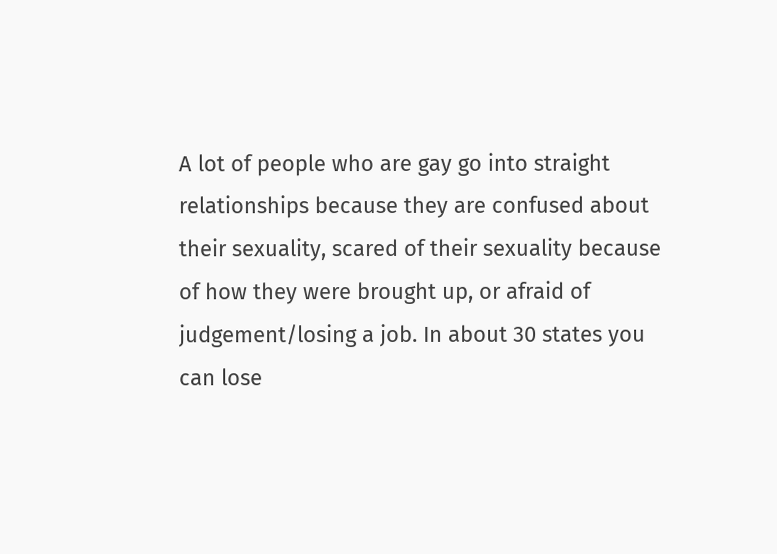A lot of people who are gay go into straight relationships because they are confused about their sexuality, scared of their sexuality because of how they were brought up, or afraid of judgement/losing a job. In about 30 states you can lose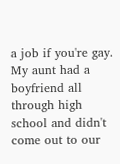a job if you're gay. My aunt had a boyfriend all through high school and didn't come out to our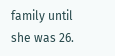family until she was 26.